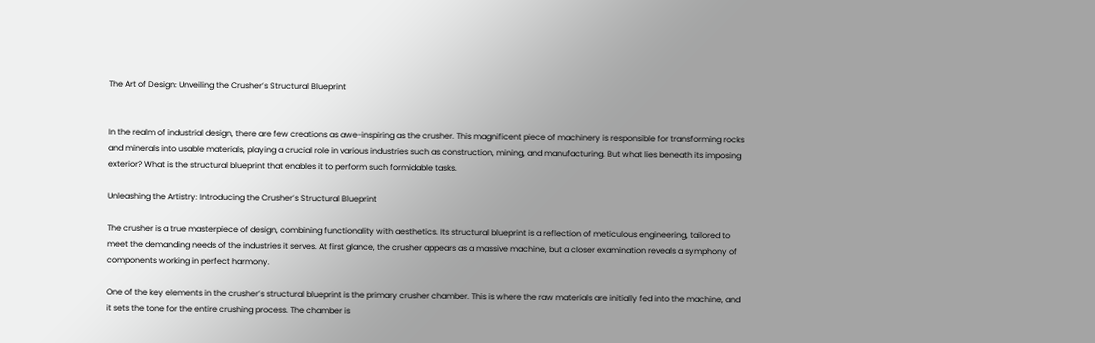The Art of Design: Unveiling the Crusher’s Structural Blueprint


In the realm of industrial design, there are few creations as awe-inspiring as the crusher. This magnificent piece of machinery is responsible for transforming rocks and minerals into usable materials, playing a crucial role in various industries such as construction, mining, and manufacturing. But what lies beneath its imposing exterior? What is the structural blueprint that enables it to perform such formidable tasks.

Unleashing the Artistry: Introducing the Crusher’s Structural Blueprint

The crusher is a true masterpiece of design, combining functionality with aesthetics. Its structural blueprint is a reflection of meticulous engineering, tailored to meet the demanding needs of the industries it serves. At first glance, the crusher appears as a massive machine, but a closer examination reveals a symphony of components working in perfect harmony.

One of the key elements in the crusher’s structural blueprint is the primary crusher chamber. This is where the raw materials are initially fed into the machine, and it sets the tone for the entire crushing process. The chamber is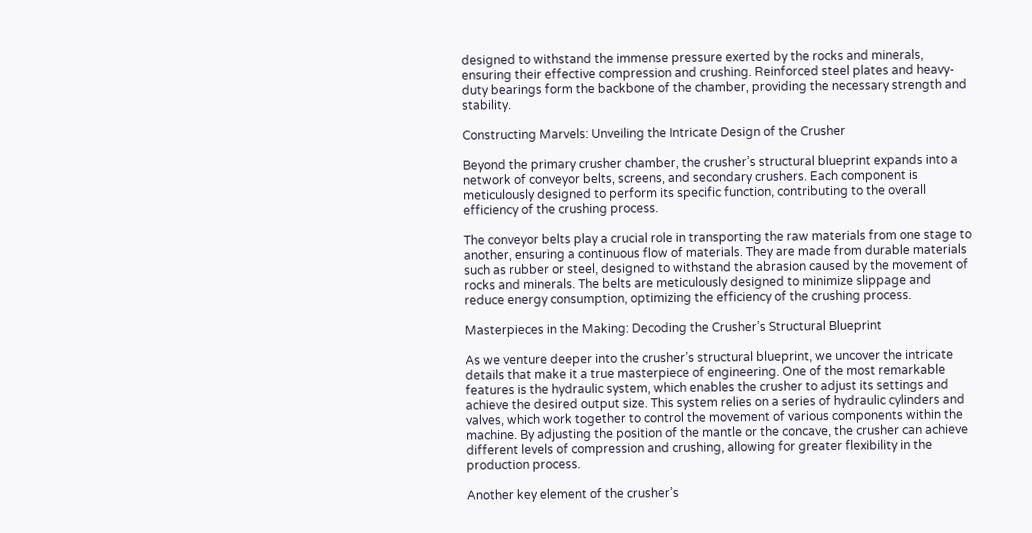designed to withstand the immense pressure exerted by the rocks and minerals, ensuring their effective compression and crushing. Reinforced steel plates and heavy-duty bearings form the backbone of the chamber, providing the necessary strength and stability.

Constructing Marvels: Unveiling the Intricate Design of the Crusher

Beyond the primary crusher chamber, the crusher’s structural blueprint expands into a network of conveyor belts, screens, and secondary crushers. Each component is meticulously designed to perform its specific function, contributing to the overall efficiency of the crushing process.

The conveyor belts play a crucial role in transporting the raw materials from one stage to another, ensuring a continuous flow of materials. They are made from durable materials such as rubber or steel, designed to withstand the abrasion caused by the movement of rocks and minerals. The belts are meticulously designed to minimize slippage and reduce energy consumption, optimizing the efficiency of the crushing process.

Masterpieces in the Making: Decoding the Crusher’s Structural Blueprint

As we venture deeper into the crusher’s structural blueprint, we uncover the intricate details that make it a true masterpiece of engineering. One of the most remarkable features is the hydraulic system, which enables the crusher to adjust its settings and achieve the desired output size. This system relies on a series of hydraulic cylinders and valves, which work together to control the movement of various components within the machine. By adjusting the position of the mantle or the concave, the crusher can achieve different levels of compression and crushing, allowing for greater flexibility in the production process.

Another key element of the crusher’s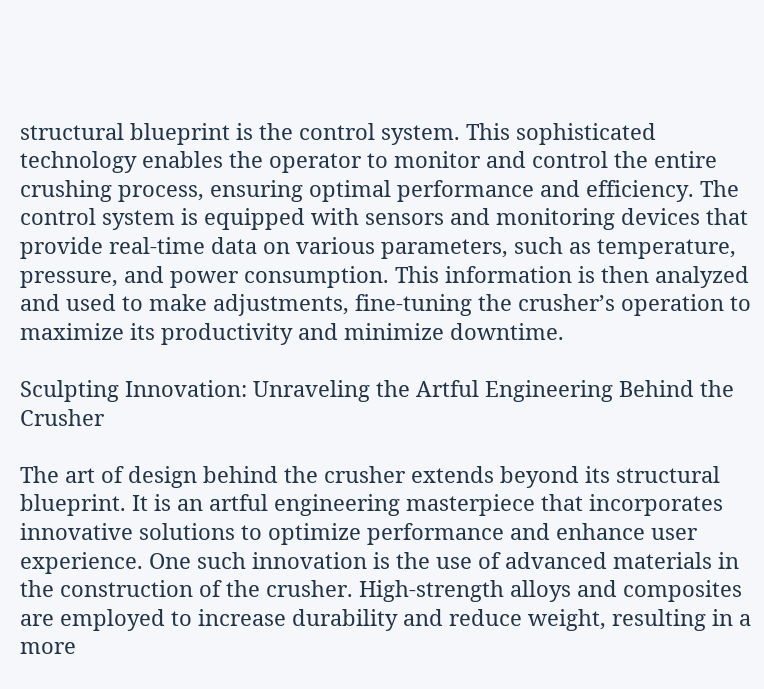structural blueprint is the control system. This sophisticated technology enables the operator to monitor and control the entire crushing process, ensuring optimal performance and efficiency. The control system is equipped with sensors and monitoring devices that provide real-time data on various parameters, such as temperature, pressure, and power consumption. This information is then analyzed and used to make adjustments, fine-tuning the crusher’s operation to maximize its productivity and minimize downtime.

Sculpting Innovation: Unraveling the Artful Engineering Behind the Crusher

The art of design behind the crusher extends beyond its structural blueprint. It is an artful engineering masterpiece that incorporates innovative solutions to optimize performance and enhance user experience. One such innovation is the use of advanced materials in the construction of the crusher. High-strength alloys and composites are employed to increase durability and reduce weight, resulting in a more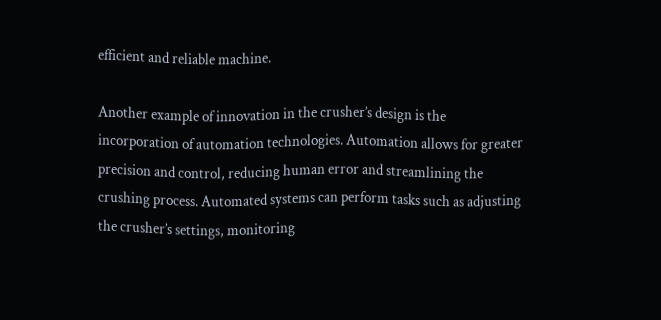efficient and reliable machine.

Another example of innovation in the crusher’s design is the incorporation of automation technologies. Automation allows for greater precision and control, reducing human error and streamlining the crushing process. Automated systems can perform tasks such as adjusting the crusher’s settings, monitoring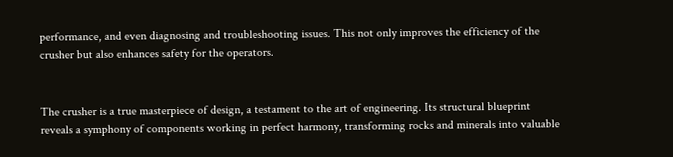performance, and even diagnosing and troubleshooting issues. This not only improves the efficiency of the crusher but also enhances safety for the operators.


The crusher is a true masterpiece of design, a testament to the art of engineering. Its structural blueprint reveals a symphony of components working in perfect harmony, transforming rocks and minerals into valuable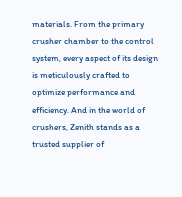materials. From the primary crusher chamber to the control system, every aspect of its design is meticulously crafted to optimize performance and efficiency. And in the world of crushers, Zenith stands as a trusted supplier of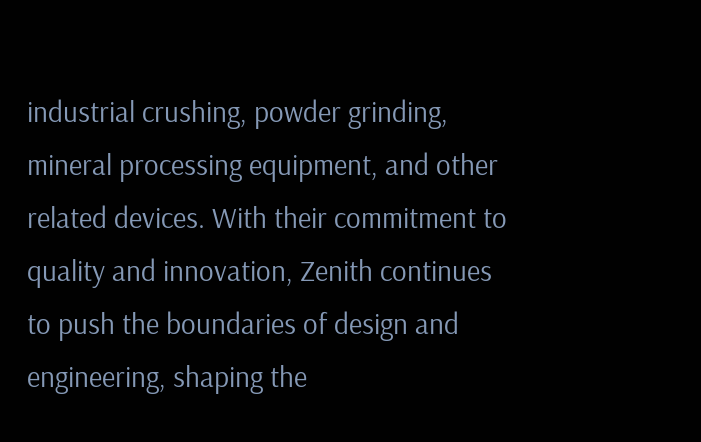industrial crushing, powder grinding, mineral processing equipment, and other related devices. With their commitment to quality and innovation, Zenith continues to push the boundaries of design and engineering, shaping the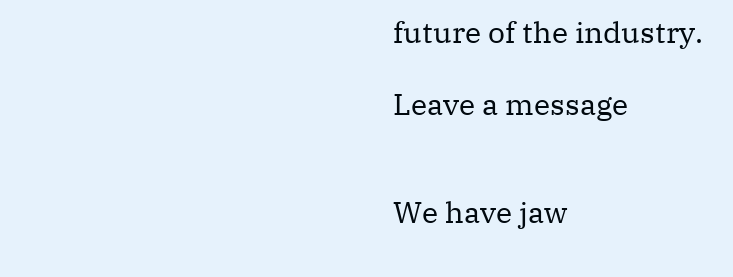future of the industry.

Leave a message


We have jaw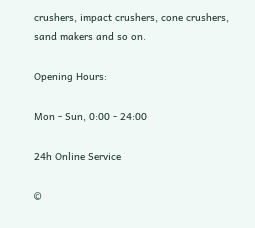crushers, impact crushers, cone crushers, sand makers and so on.

Opening Hours:

Mon - Sun, 0:00 - 24:00

24h Online Service

©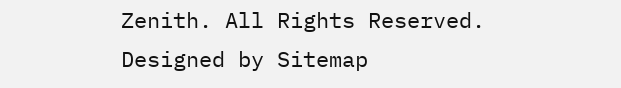Zenith. All Rights Reserved. Designed by Sitemap